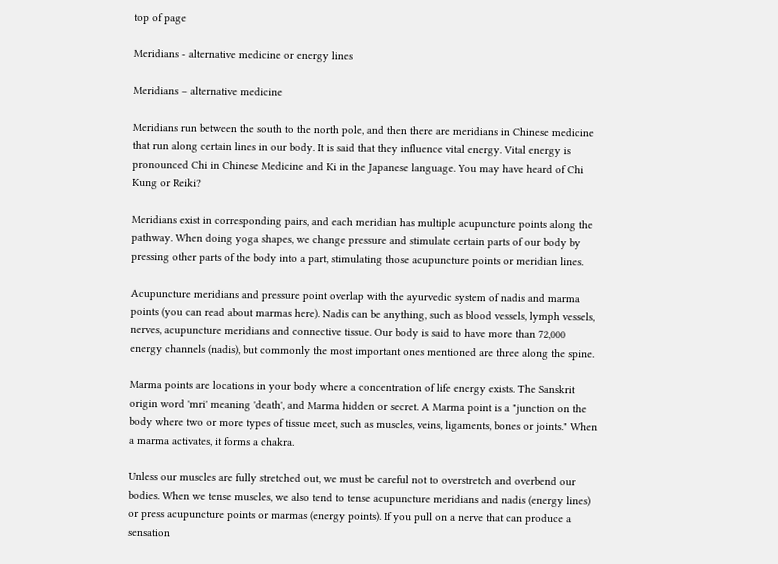top of page

Meridians - alternative medicine or energy lines

Meridians – alternative medicine

Meridians run between the south to the north pole, and then there are meridians in Chinese medicine that run along certain lines in our body. It is said that they influence vital energy. Vital energy is pronounced Chi in Chinese Medicine and Ki in the Japanese language. You may have heard of Chi Kung or Reiki?

Meridians exist in corresponding pairs, and each meridian has multiple acupuncture points along the pathway. When doing yoga shapes, we change pressure and stimulate certain parts of our body by pressing other parts of the body into a part, stimulating those acupuncture points or meridian lines.

Acupuncture meridians and pressure point overlap with the ayurvedic system of nadis and marma points (you can read about marmas here). Nadis can be anything, such as blood vessels, lymph vessels, nerves, acupuncture meridians and connective tissue. Our body is said to have more than 72,000 energy channels (nadis), but commonly the most important ones mentioned are three along the spine.

Marma points are locations in your body where a concentration of life energy exists. The Sanskrit origin word 'mri' meaning 'death', and Marma hidden or secret. A Marma point is a "junction on the body where two or more types of tissue meet, such as muscles, veins, ligaments, bones or joints." When a marma activates, it forms a chakra.

Unless our muscles are fully stretched out, we must be careful not to overstretch and overbend our bodies. When we tense muscles, we also tend to tense acupuncture meridians and nadis (energy lines) or press acupuncture points or marmas (energy points). If you pull on a nerve that can produce a sensation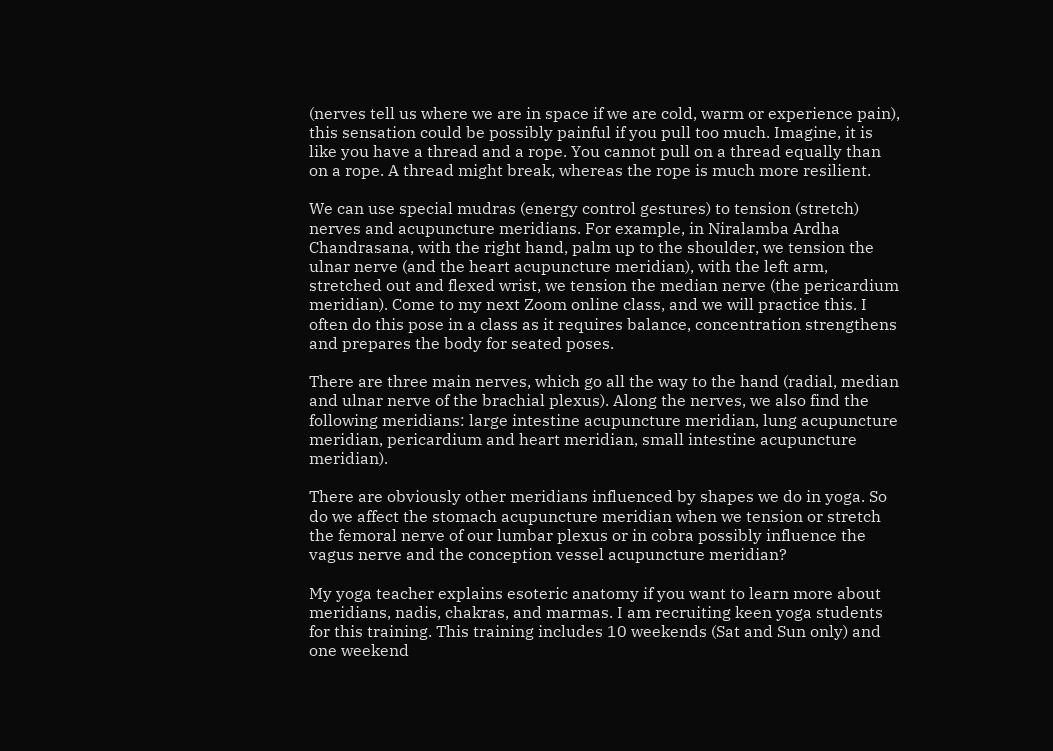(nerves tell us where we are in space if we are cold, warm or experience pain), this sensation could be possibly painful if you pull too much. Imagine, it is like you have a thread and a rope. You cannot pull on a thread equally than on a rope. A thread might break, whereas the rope is much more resilient.

We can use special mudras (energy control gestures) to tension (stretch) nerves and acupuncture meridians. For example, in Niralamba Ardha Chandrasana, with the right hand, palm up to the shoulder, we tension the ulnar nerve (and the heart acupuncture meridian), with the left arm, stretched out and flexed wrist, we tension the median nerve (the pericardium meridian). Come to my next Zoom online class, and we will practice this. I often do this pose in a class as it requires balance, concentration strengthens and prepares the body for seated poses.

There are three main nerves, which go all the way to the hand (radial, median and ulnar nerve of the brachial plexus). Along the nerves, we also find the following meridians: large intestine acupuncture meridian, lung acupuncture meridian, pericardium and heart meridian, small intestine acupuncture meridian).

There are obviously other meridians influenced by shapes we do in yoga. So do we affect the stomach acupuncture meridian when we tension or stretch the femoral nerve of our lumbar plexus or in cobra possibly influence the vagus nerve and the conception vessel acupuncture meridian?

My yoga teacher explains esoteric anatomy if you want to learn more about meridians, nadis, chakras, and marmas. I am recruiting keen yoga students for this training. This training includes 10 weekends (Sat and Sun only) and one weekend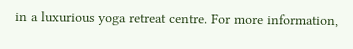in a luxurious yoga retreat centre. For more information,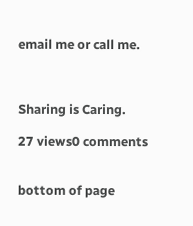email me or call me.



Sharing is Caring.

27 views0 comments


bottom of page